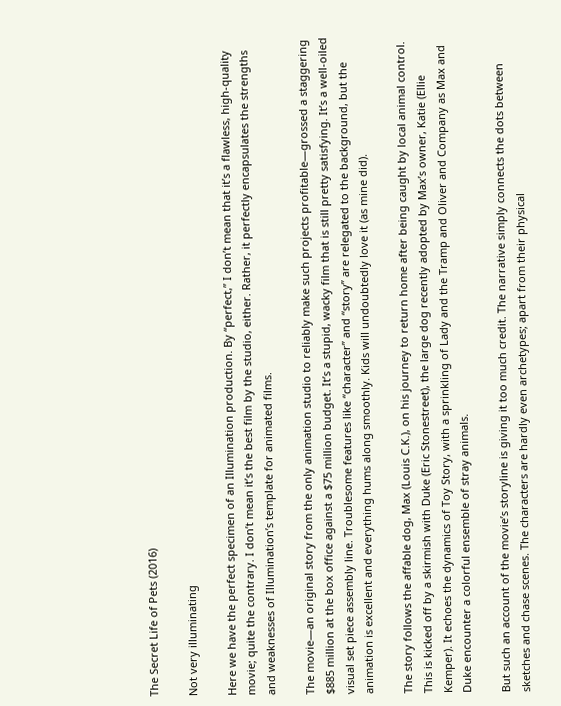The Secret Life of Pets (2016)

Not very illuminating

Here we have the perfect specimen of an Illumination production. By “perfect,” I don’t mean that it’s a flawless, high-quality movie; quite the contrary. I don’t mean it’s the best film by the studio, either. Rather, it perfectly encapsulates the strengths and weaknesses of Illumination’s template for animated films.

The movie—an original story from the only animation studio to reliably make such projects profitable—grossed a staggering $885 million at the box office against a $75 million budget. It’s a stupid, wacky film that is still pretty satisfying. It’s a well-oiled visual set piece assembly line. Troublesome features like “character” and “story” are relegated to the background, but the animation is excellent and everything hums along smoothly. Kids will undoubtedly love it (as mine did).

The story follows the affable dog, Max (Louis C.K.), on his journey to return home after being caught by local animal control. This is kicked off by a skirmish with Duke (Eric Stonestreet), the large dog recently adopted by Max’s owner, Katie (Ellie Kemper). It echoes the dynamics of Toy Story, with a sprinkling of Lady and the Tramp and Oliver and Company as Max and Duke encounter a colorful ensemble of stray animals.

But such an account of the movie’s storyline is giving it too much credit. The narrative simply connects the dots between sketches and chase scenes. The characters are hardly even archetypes; apart from their physical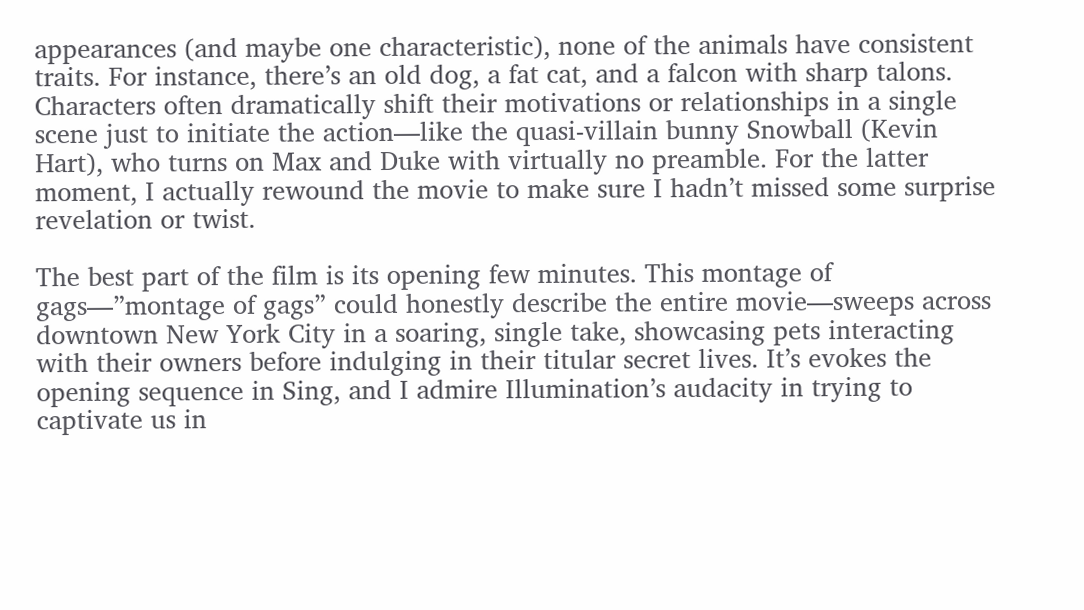appearances (and maybe one characteristic), none of the animals have consistent traits. For instance, there’s an old dog, a fat cat, and a falcon with sharp talons. Characters often dramatically shift their motivations or relationships in a single scene just to initiate the action—like the quasi-villain bunny Snowball (Kevin Hart), who turns on Max and Duke with virtually no preamble. For the latter moment, I actually rewound the movie to make sure I hadn’t missed some surprise revelation or twist.

The best part of the film is its opening few minutes. This montage of gags—”montage of gags” could honestly describe the entire movie—sweeps across downtown New York City in a soaring, single take, showcasing pets interacting with their owners before indulging in their titular secret lives. It’s evokes the opening sequence in Sing, and I admire Illumination’s audacity in trying to captivate us in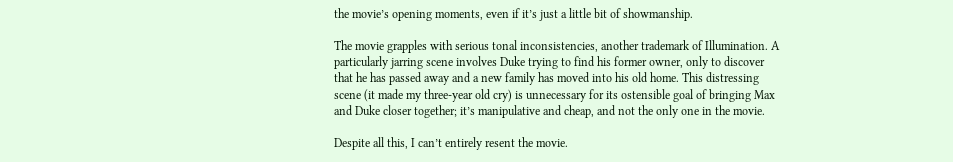the movie’s opening moments, even if it’s just a little bit of showmanship.

The movie grapples with serious tonal inconsistencies, another trademark of Illumination. A particularly jarring scene involves Duke trying to find his former owner, only to discover that he has passed away and a new family has moved into his old home. This distressing scene (it made my three-year old cry) is unnecessary for its ostensible goal of bringing Max and Duke closer together; it’s manipulative and cheap, and not the only one in the movie.

Despite all this, I can’t entirely resent the movie.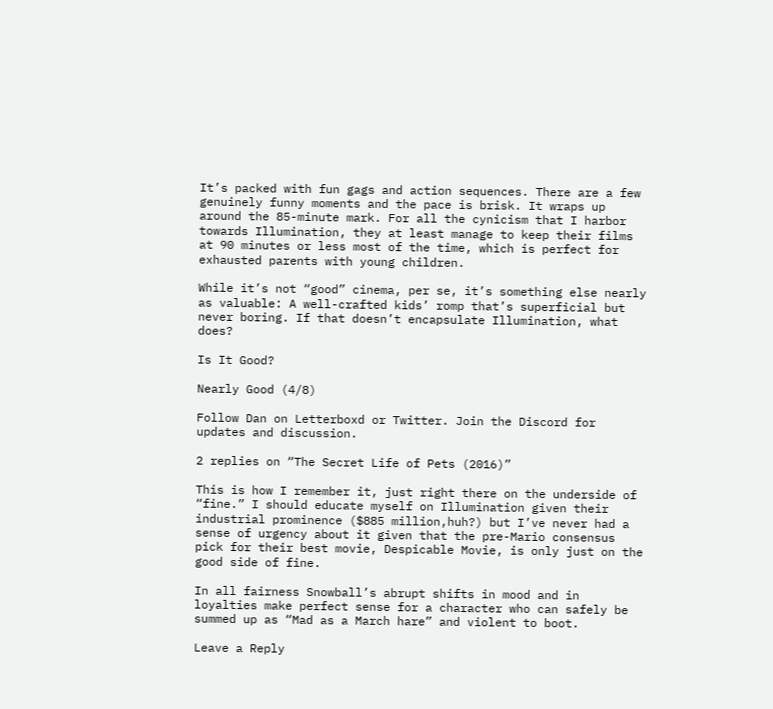It’s packed with fun gags and action sequences. There are a few genuinely funny moments and the pace is brisk. It wraps up around the 85-minute mark. For all the cynicism that I harbor towards Illumination, they at least manage to keep their films at 90 minutes or less most of the time, which is perfect for exhausted parents with young children.

While it’s not “good” cinema, per se, it’s something else nearly as valuable: A well-crafted kids’ romp that’s superficial but never boring. If that doesn’t encapsulate Illumination, what does?

Is It Good?

Nearly Good (4/8)

Follow Dan on Letterboxd or Twitter. Join the Discord for updates and discussion.

2 replies on “The Secret Life of Pets (2016)”

This is how I remember it, just right there on the underside of “fine.” I should educate myself on Illumination given their industrial prominence ($885 million,huh?) but I’ve never had a sense of urgency about it given that the pre-Mario consensus pick for their best movie, Despicable Movie, is only just on the good side of fine.

In all fairness Snowball’s abrupt shifts in mood and in loyalties make perfect sense for a character who can safely be summed up as “Mad as a March hare” and violent to boot.

Leave a Reply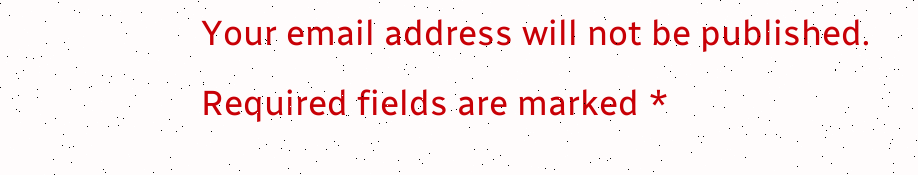Your email address will not be published. Required fields are marked *